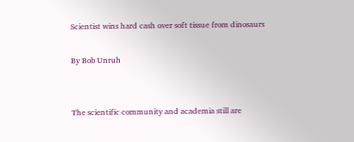Scientist wins hard cash over soft tissue from dinosaurs

By Bob Unruh


The scientific community and academia still are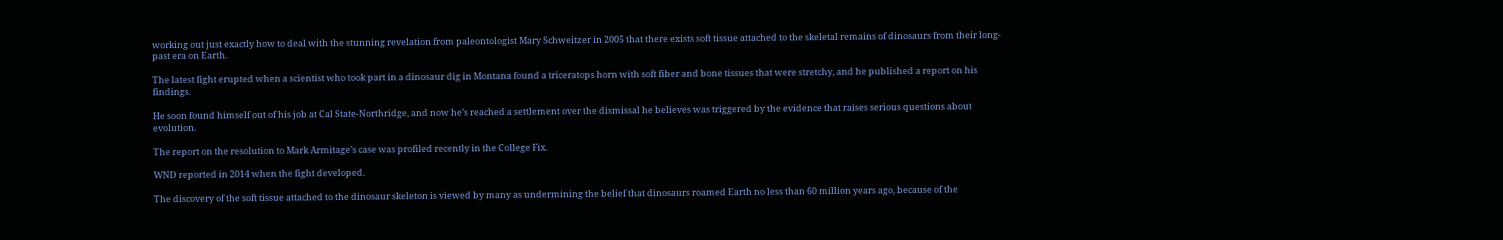working out just exactly how to deal with the stunning revelation from paleontologist Mary Schweitzer in 2005 that there exists soft tissue attached to the skeletal remains of dinosaurs from their long-past era on Earth.

The latest fight erupted when a scientist who took part in a dinosaur dig in Montana found a triceratops horn with soft fiber and bone tissues that were stretchy, and he published a report on his findings.

He soon found himself out of his job at Cal State-Northridge, and now he’s reached a settlement over the dismissal he believes was triggered by the evidence that raises serious questions about evolution.

The report on the resolution to Mark Armitage’s case was profiled recently in the College Fix.

WND reported in 2014 when the fight developed.

The discovery of the soft tissue attached to the dinosaur skeleton is viewed by many as undermining the belief that dinosaurs roamed Earth no less than 60 million years ago, because of the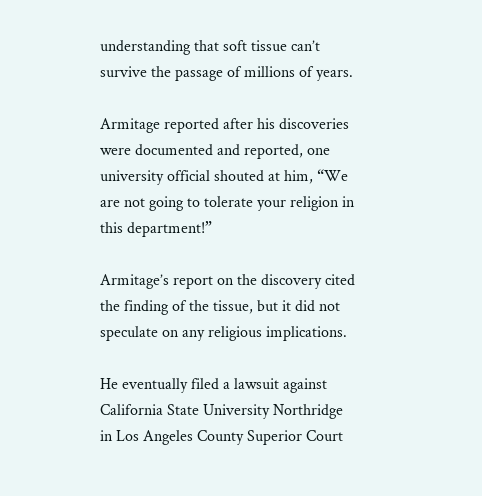understanding that soft tissue can’t survive the passage of millions of years.

Armitage reported after his discoveries were documented and reported, one university official shouted at him, “We are not going to tolerate your religion in this department!”

Armitage’s report on the discovery cited the finding of the tissue, but it did not speculate on any religious implications.

He eventually filed a lawsuit against California State University Northridge in Los Angeles County Superior Court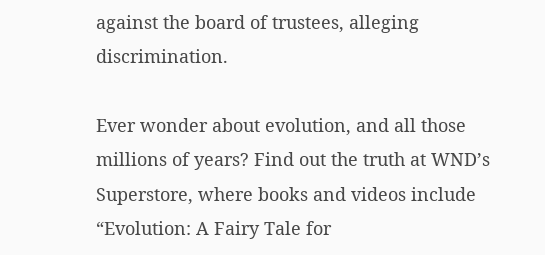against the board of trustees, alleging discrimination.

Ever wonder about evolution, and all those millions of years? Find out the truth at WND’s Superstore, where books and videos include “Evolution: A Fairy Tale for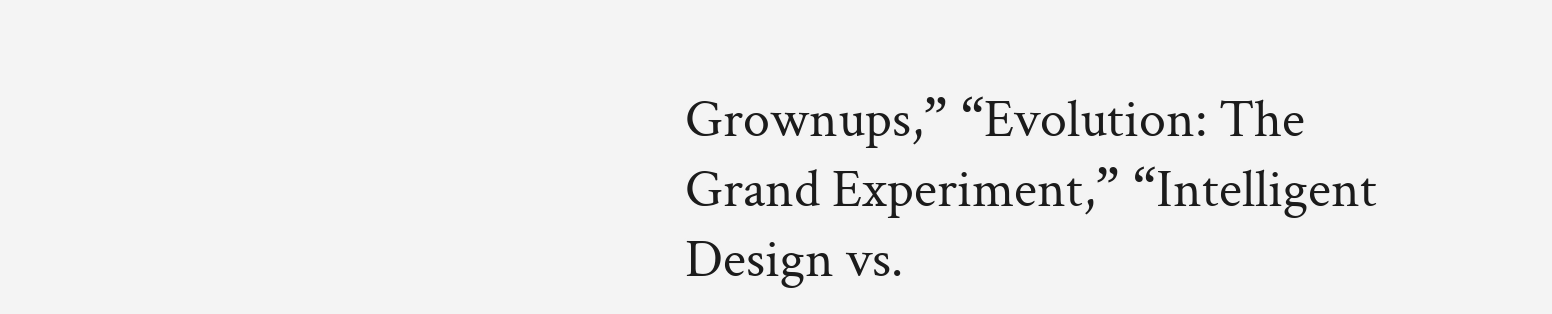Grownups,” “Evolution: The Grand Experiment,” “Intelligent Design vs.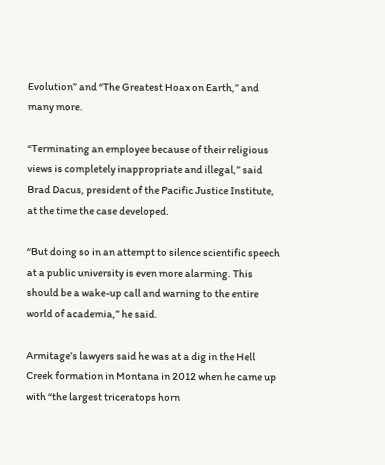Evolution” and “The Greatest Hoax on Earth,” and many more.

“Terminating an employee because of their religious views is completely inappropriate and illegal,” said Brad Dacus, president of the Pacific Justice Institute, at the time the case developed.

“But doing so in an attempt to silence scientific speech at a public university is even more alarming. This should be a wake-up call and warning to the entire world of academia,” he said.

Armitage’s lawyers said he was at a dig in the Hell Creek formation in Montana in 2012 when he came up with “the largest triceratops horn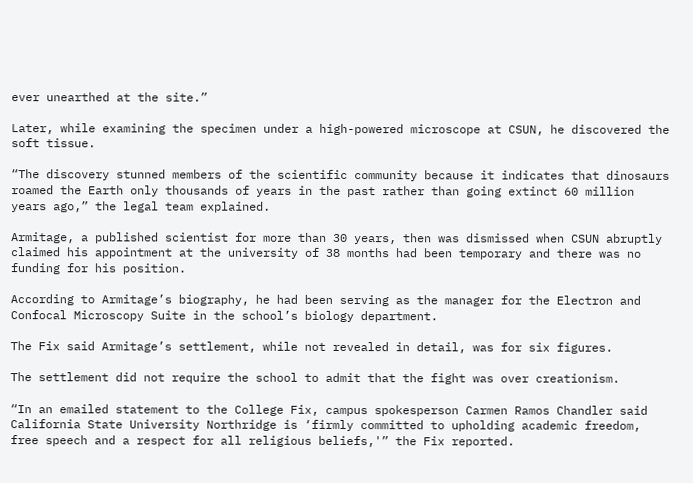ever unearthed at the site.”

Later, while examining the specimen under a high-powered microscope at CSUN, he discovered the soft tissue.

“The discovery stunned members of the scientific community because it indicates that dinosaurs roamed the Earth only thousands of years in the past rather than going extinct 60 million years ago,” the legal team explained.

Armitage, a published scientist for more than 30 years, then was dismissed when CSUN abruptly claimed his appointment at the university of 38 months had been temporary and there was no funding for his position.

According to Armitage’s biography, he had been serving as the manager for the Electron and Confocal Microscopy Suite in the school’s biology department.

The Fix said Armitage’s settlement, while not revealed in detail, was for six figures.

The settlement did not require the school to admit that the fight was over creationism.

“In an emailed statement to the College Fix, campus spokesperson Carmen Ramos Chandler said California State University Northridge is ‘firmly committed to upholding academic freedom, free speech and a respect for all religious beliefs,'” the Fix reported.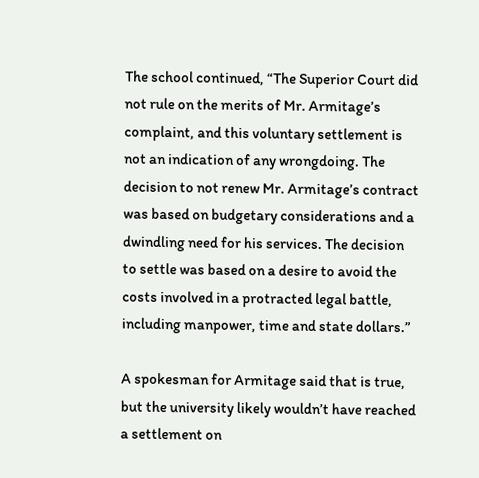The school continued, “The Superior Court did not rule on the merits of Mr. Armitage’s complaint, and this voluntary settlement is not an indication of any wrongdoing. The decision to not renew Mr. Armitage’s contract was based on budgetary considerations and a dwindling need for his services. The decision to settle was based on a desire to avoid the costs involved in a protracted legal battle, including manpower, time and state dollars.”

A spokesman for Armitage said that is true, but the university likely wouldn’t have reached a settlement on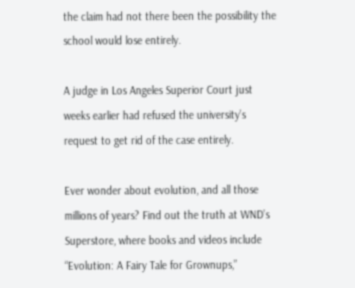the claim had not there been the possibility the school would lose entirely.

A judge in Los Angeles Superior Court just weeks earlier had refused the university’s request to get rid of the case entirely.

Ever wonder about evolution, and all those millions of years? Find out the truth at WND’s Superstore, where books and videos include “Evolution: A Fairy Tale for Grownups,”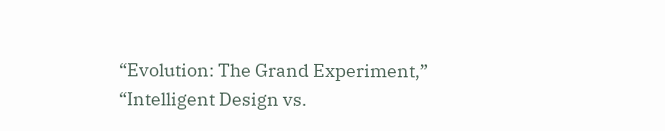“Evolution: The Grand Experiment,” “Intelligent Design vs.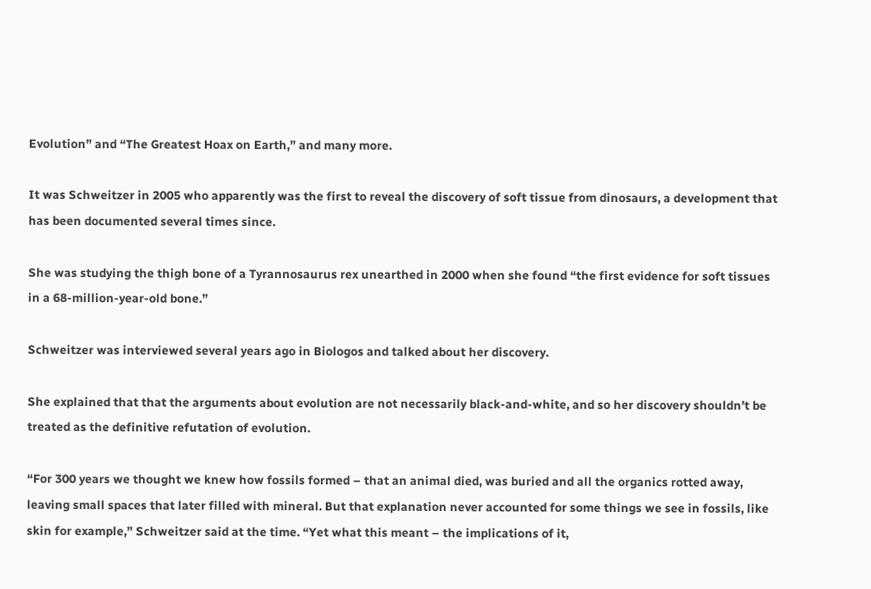Evolution” and “The Greatest Hoax on Earth,” and many more.

It was Schweitzer in 2005 who apparently was the first to reveal the discovery of soft tissue from dinosaurs, a development that has been documented several times since.

She was studying the thigh bone of a Tyrannosaurus rex unearthed in 2000 when she found “the first evidence for soft tissues in a 68-million-year-old bone.”

Schweitzer was interviewed several years ago in Biologos and talked about her discovery.

She explained that that the arguments about evolution are not necessarily black-and-white, and so her discovery shouldn’t be treated as the definitive refutation of evolution.

“For 300 years we thought we knew how fossils formed – that an animal died, was buried and all the organics rotted away, leaving small spaces that later filled with mineral. But that explanation never accounted for some things we see in fossils, like skin for example,” Schweitzer said at the time. “Yet what this meant – the implications of it,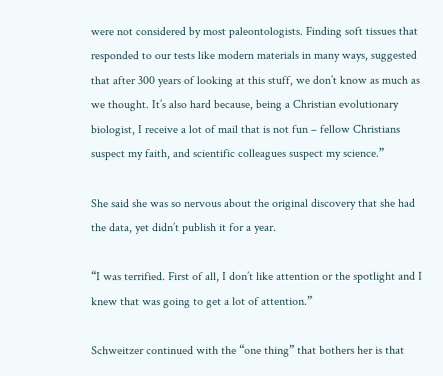were not considered by most paleontologists. Finding soft tissues that responded to our tests like modern materials in many ways, suggested that after 300 years of looking at this stuff, we don’t know as much as we thought. It’s also hard because, being a Christian evolutionary biologist, I receive a lot of mail that is not fun – fellow Christians suspect my faith, and scientific colleagues suspect my science.”

She said she was so nervous about the original discovery that she had the data, yet didn’t publish it for a year.

“I was terrified. First of all, I don’t like attention or the spotlight and I knew that was going to get a lot of attention.”

Schweitzer continued with the “one thing” that bothers her is that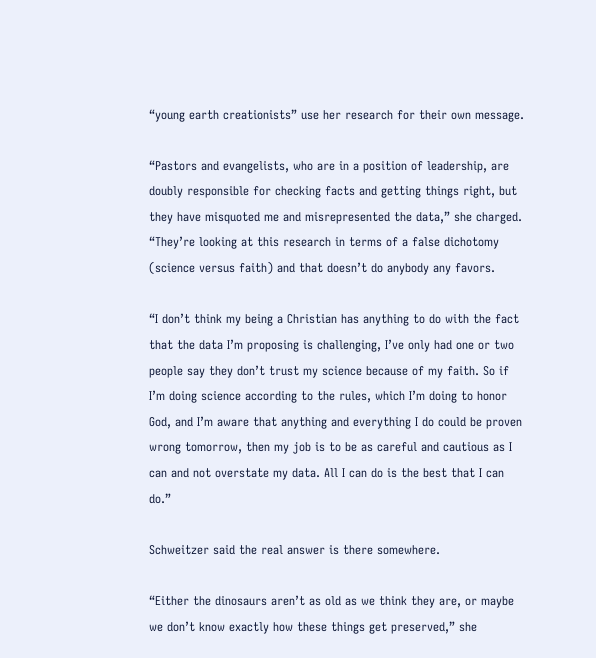“young earth creationists” use her research for their own message.

“Pastors and evangelists, who are in a position of leadership, are doubly responsible for checking facts and getting things right, but they have misquoted me and misrepresented the data,” she charged. “They’re looking at this research in terms of a false dichotomy (science versus faith) and that doesn’t do anybody any favors.

“I don’t think my being a Christian has anything to do with the fact that the data I’m proposing is challenging, I’ve only had one or two people say they don’t trust my science because of my faith. So if I’m doing science according to the rules, which I’m doing to honor God, and I’m aware that anything and everything I do could be proven wrong tomorrow, then my job is to be as careful and cautious as I can and not overstate my data. All I can do is the best that I can do.”

Schweitzer said the real answer is there somewhere.

“Either the dinosaurs aren’t as old as we think they are, or maybe we don’t know exactly how these things get preserved,” she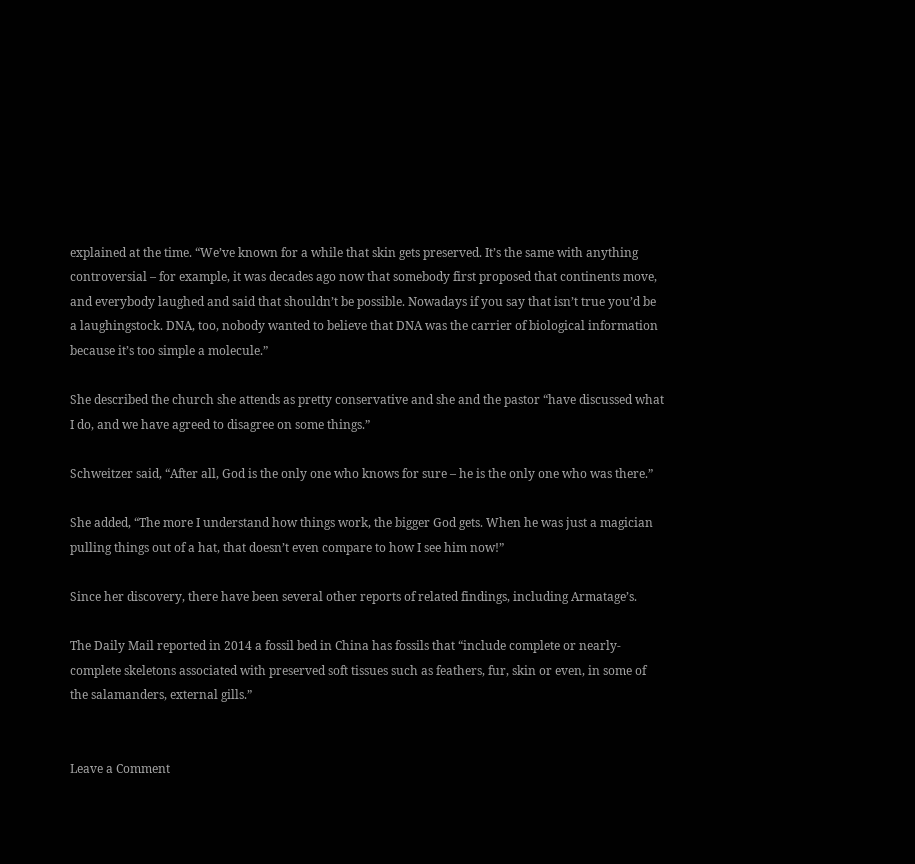explained at the time. “We’ve known for a while that skin gets preserved. It’s the same with anything controversial – for example, it was decades ago now that somebody first proposed that continents move, and everybody laughed and said that shouldn’t be possible. Nowadays if you say that isn’t true you’d be a laughingstock. DNA, too, nobody wanted to believe that DNA was the carrier of biological information because it’s too simple a molecule.”

She described the church she attends as pretty conservative and she and the pastor “have discussed what I do, and we have agreed to disagree on some things.”

Schweitzer said, “After all, God is the only one who knows for sure – he is the only one who was there.”

She added, “The more I understand how things work, the bigger God gets. When he was just a magician pulling things out of a hat, that doesn’t even compare to how I see him now!”

Since her discovery, there have been several other reports of related findings, including Armatage’s.

The Daily Mail reported in 2014 a fossil bed in China has fossils that “include complete or nearly-complete skeletons associated with preserved soft tissues such as feathers, fur, skin or even, in some of the salamanders, external gills.”


Leave a Comment